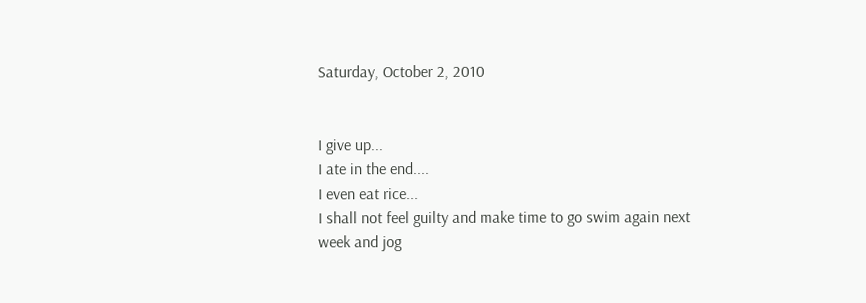Saturday, October 2, 2010


I give up...
I ate in the end....
I even eat rice...
I shall not feel guilty and make time to go swim again next week and jog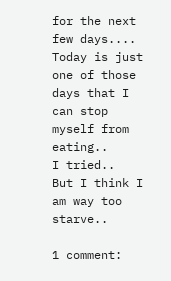for the next few days....
Today is just one of those days that I can stop myself from eating..
I tried..
But I think I am way too starve..

1 comment: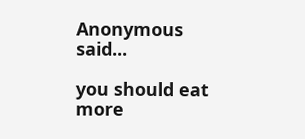Anonymous said...

you should eat more